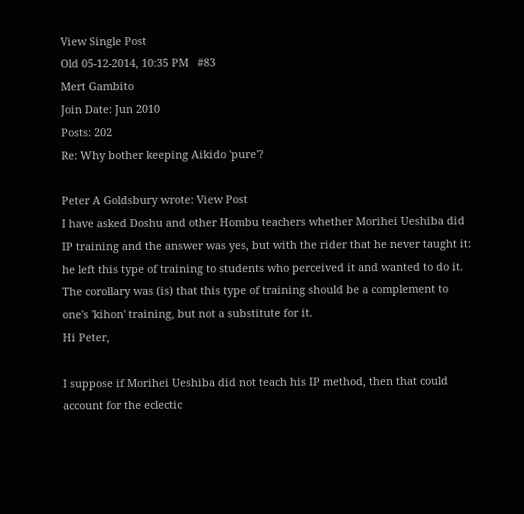View Single Post
Old 05-12-2014, 10:35 PM   #83
Mert Gambito
Join Date: Jun 2010
Posts: 202
Re: Why bother keeping Aikido 'pure'?

Peter A Goldsbury wrote: View Post
I have asked Doshu and other Hombu teachers whether Morihei Ueshiba did IP training and the answer was yes, but with the rider that he never taught it: he left this type of training to students who perceived it and wanted to do it. The corollary was (is) that this type of training should be a complement to one's 'kihon' training, but not a substitute for it.
Hi Peter,

I suppose if Morihei Ueshiba did not teach his IP method, then that could account for the eclectic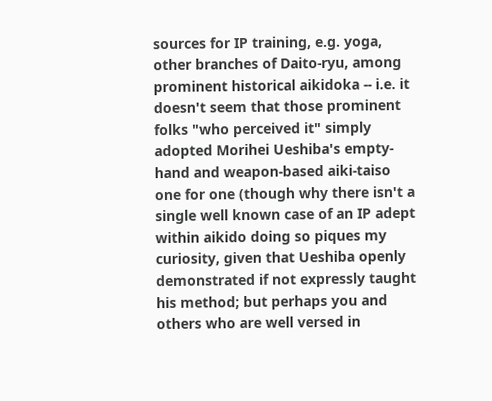sources for IP training, e.g. yoga, other branches of Daito-ryu, among prominent historical aikidoka -- i.e. it doesn't seem that those prominent folks "who perceived it" simply adopted Morihei Ueshiba's empty-hand and weapon-based aiki-taiso one for one (though why there isn't a single well known case of an IP adept within aikido doing so piques my curiosity, given that Ueshiba openly demonstrated if not expressly taught his method; but perhaps you and others who are well versed in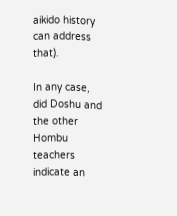aikido history can address that).

In any case, did Doshu and the other Hombu teachers indicate an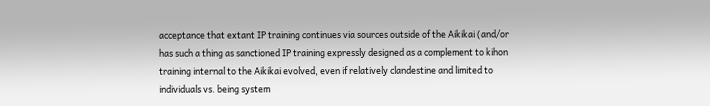acceptance that extant IP training continues via sources outside of the Aikikai (and/or has such a thing as sanctioned IP training expressly designed as a complement to kihon training internal to the Aikikai evolved, even if relatively clandestine and limited to individuals vs. being system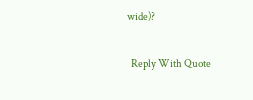wide)?

  Reply With Quote